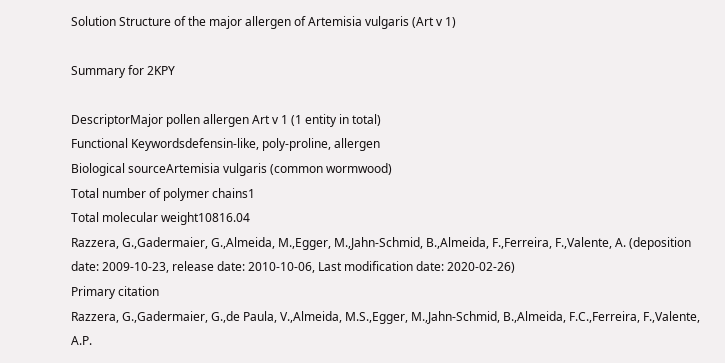Solution Structure of the major allergen of Artemisia vulgaris (Art v 1)

Summary for 2KPY

DescriptorMajor pollen allergen Art v 1 (1 entity in total)
Functional Keywordsdefensin-like, poly-proline, allergen
Biological sourceArtemisia vulgaris (common wormwood)
Total number of polymer chains1
Total molecular weight10816.04
Razzera, G.,Gadermaier, G.,Almeida, M.,Egger, M.,Jahn-Schmid, B.,Almeida, F.,Ferreira, F.,Valente, A. (deposition date: 2009-10-23, release date: 2010-10-06, Last modification date: 2020-02-26)
Primary citation
Razzera, G.,Gadermaier, G.,de Paula, V.,Almeida, M.S.,Egger, M.,Jahn-Schmid, B.,Almeida, F.C.,Ferreira, F.,Valente, A.P.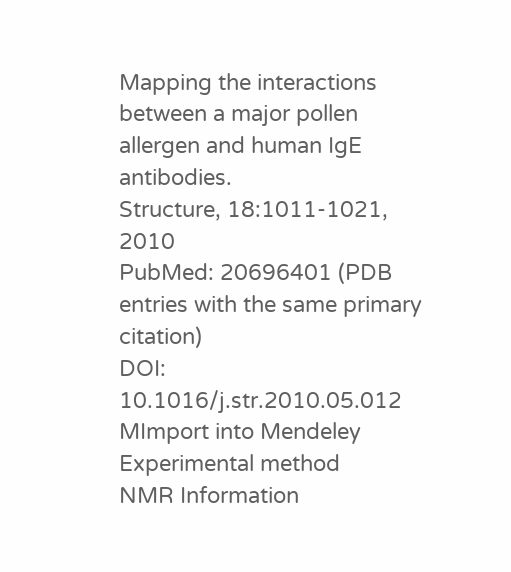Mapping the interactions between a major pollen allergen and human IgE antibodies.
Structure, 18:1011-1021, 2010
PubMed: 20696401 (PDB entries with the same primary citation)
DOI: 10.1016/j.str.2010.05.012
MImport into Mendeley
Experimental method
NMR Information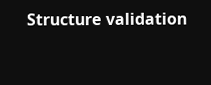Structure validation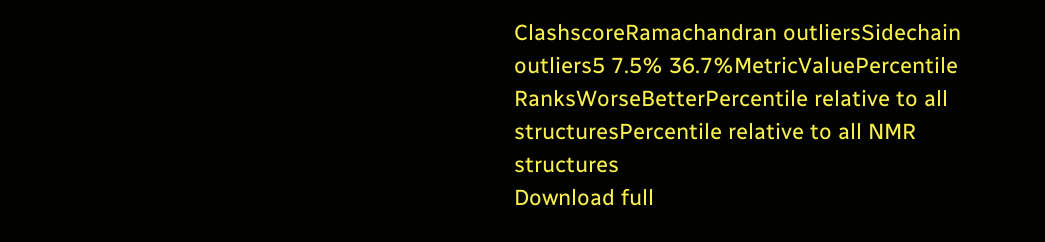ClashscoreRamachandran outliersSidechain outliers5 7.5% 36.7%MetricValuePercentile RanksWorseBetterPercentile relative to all structuresPercentile relative to all NMR structures
Download full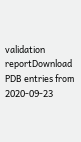validation reportDownload
PDB entries from 2020-09-23